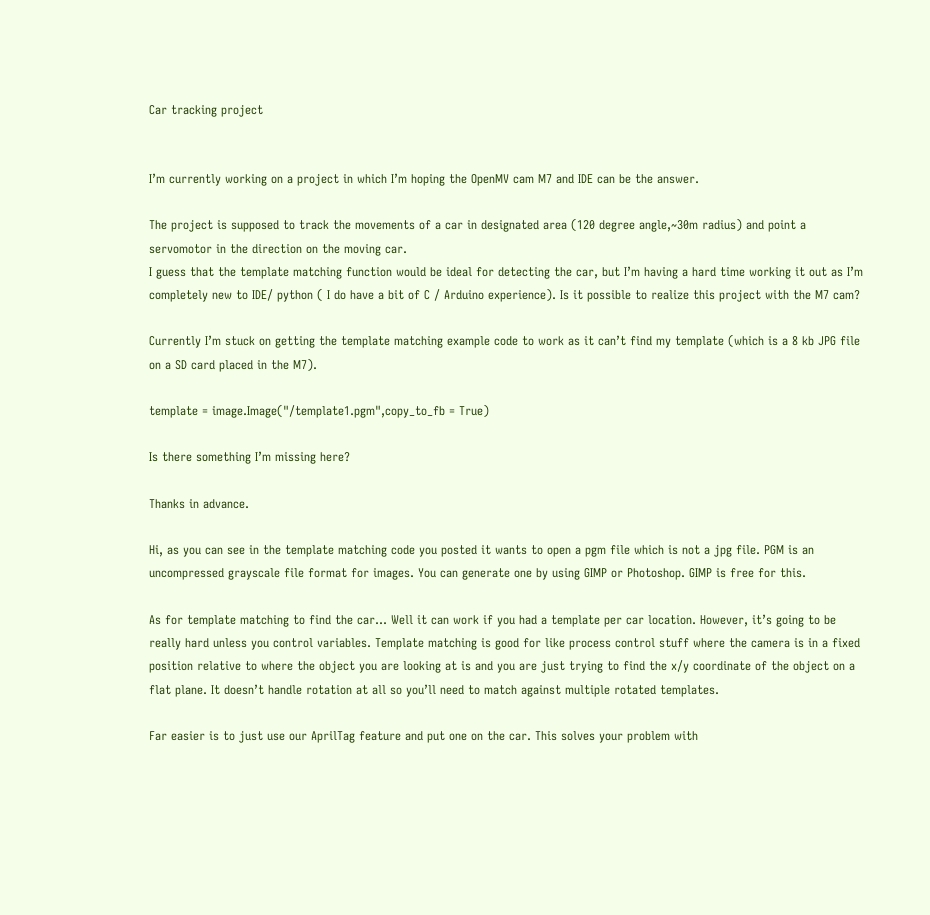Car tracking project


I’m currently working on a project in which I’m hoping the OpenMV cam M7 and IDE can be the answer.

The project is supposed to track the movements of a car in designated area (120 degree angle,~30m radius) and point a servomotor in the direction on the moving car.
I guess that the template matching function would be ideal for detecting the car, but I’m having a hard time working it out as I’m completely new to IDE/ python ( I do have a bit of C / Arduino experience). Is it possible to realize this project with the M7 cam?

Currently I’m stuck on getting the template matching example code to work as it can’t find my template (which is a 8 kb JPG file on a SD card placed in the M7).

template = image.Image("/template1.pgm",copy_to_fb = True)

Is there something I’m missing here?

Thanks in advance.

Hi, as you can see in the template matching code you posted it wants to open a pgm file which is not a jpg file. PGM is an uncompressed grayscale file format for images. You can generate one by using GIMP or Photoshop. GIMP is free for this.

As for template matching to find the car… Well it can work if you had a template per car location. However, it’s going to be really hard unless you control variables. Template matching is good for like process control stuff where the camera is in a fixed position relative to where the object you are looking at is and you are just trying to find the x/y coordinate of the object on a flat plane. It doesn’t handle rotation at all so you’ll need to match against multiple rotated templates.

Far easier is to just use our AprilTag feature and put one on the car. This solves your problem with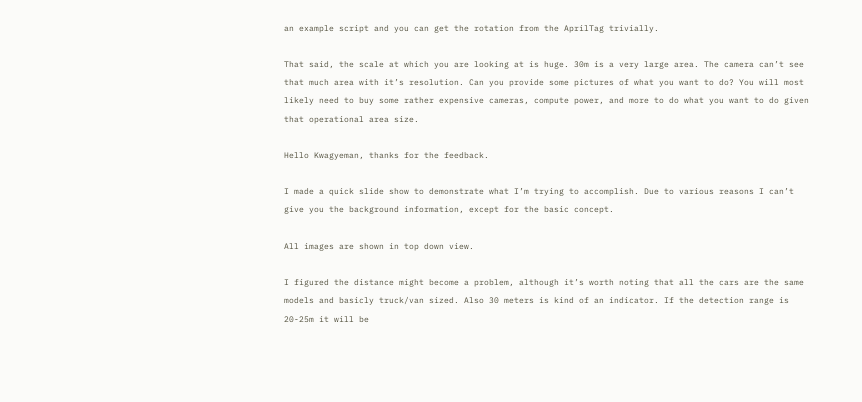an example script and you can get the rotation from the AprilTag trivially.

That said, the scale at which you are looking at is huge. 30m is a very large area. The camera can’t see that much area with it’s resolution. Can you provide some pictures of what you want to do? You will most likely need to buy some rather expensive cameras, compute power, and more to do what you want to do given that operational area size.

Hello Kwagyeman, thanks for the feedback.

I made a quick slide show to demonstrate what I’m trying to accomplish. Due to various reasons I can’t give you the background information, except for the basic concept.

All images are shown in top down view.

I figured the distance might become a problem, although it’s worth noting that all the cars are the same models and basicly truck/van sized. Also 30 meters is kind of an indicator. If the detection range is 20-25m it will be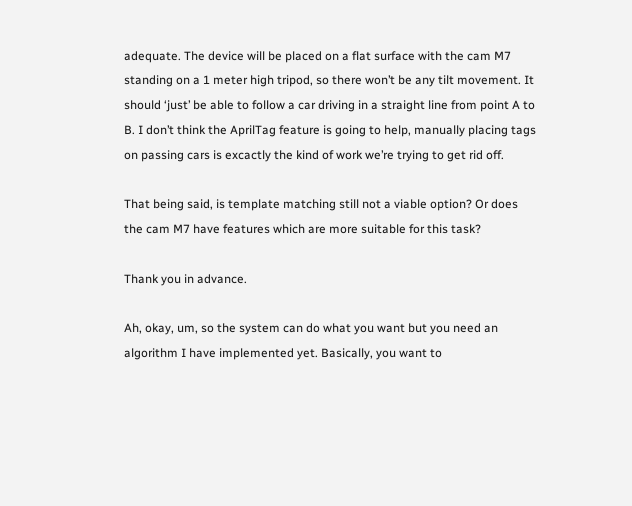adequate. The device will be placed on a flat surface with the cam M7 standing on a 1 meter high tripod, so there won’t be any tilt movement. It should ‘just’ be able to follow a car driving in a straight line from point A to B. I don’t think the AprilTag feature is going to help, manually placing tags on passing cars is excactly the kind of work we’re trying to get rid off.

That being said, is template matching still not a viable option? Or does the cam M7 have features which are more suitable for this task?

Thank you in advance.

Ah, okay, um, so the system can do what you want but you need an algorithm I have implemented yet. Basically, you want to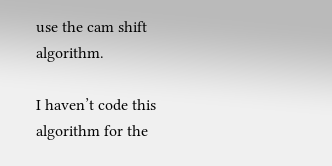use the cam shift algorithm.

I haven’t code this algorithm for the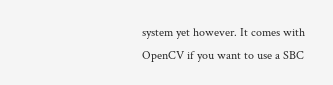system yet however. It comes with OpenCV if you want to use a SBC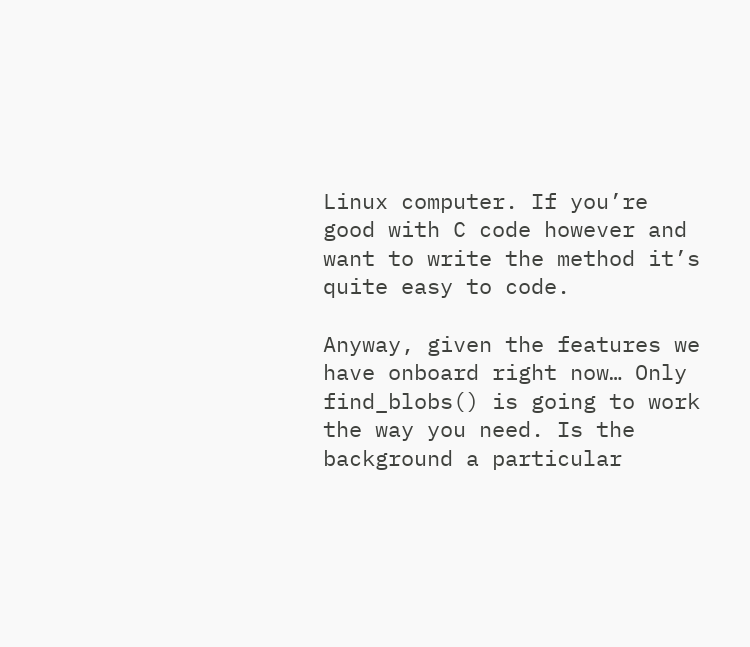Linux computer. If you’re good with C code however and want to write the method it’s quite easy to code.

Anyway, given the features we have onboard right now… Only find_blobs() is going to work the way you need. Is the background a particular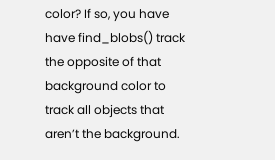color? If so, you have have find_blobs() track the opposite of that background color to track all objects that aren’t the background.